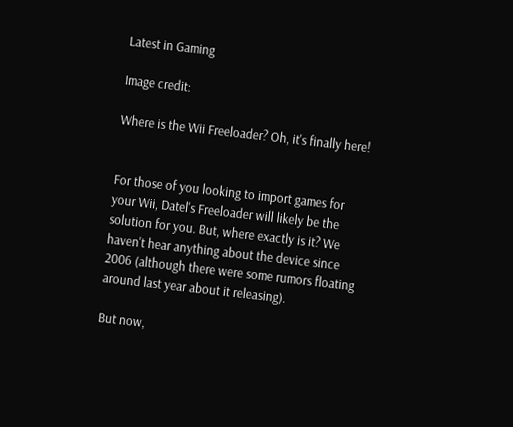Latest in Gaming

Image credit:

Where is the Wii Freeloader? Oh, it's finally here!


For those of you looking to import games for your Wii, Datel's Freeloader will likely be the solution for you. But, where exactly is it? We haven't hear anything about the device since 2006 (although there were some rumors floating around last year about it releasing).

But now,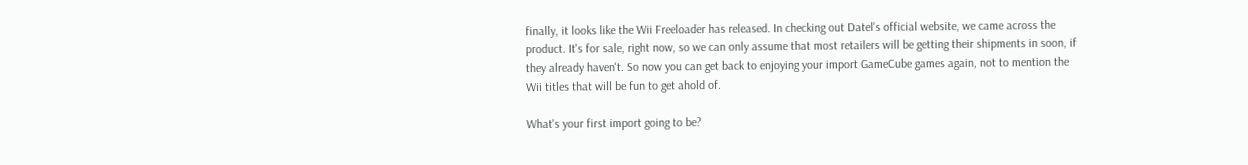finally, it looks like the Wii Freeloader has released. In checking out Datel's official website, we came across the product. It's for sale, right now, so we can only assume that most retailers will be getting their shipments in soon, if they already haven't. So now you can get back to enjoying your import GameCube games again, not to mention the Wii titles that will be fun to get ahold of.

What's your first import going to be?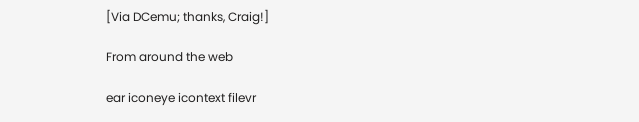[Via DCemu; thanks, Craig!]

From around the web

ear iconeye icontext filevr